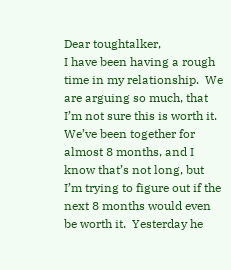Dear toughtalker,
I have been having a rough time in my relationship.  We are arguing so much, that I’m not sure this is worth it.  We’ve been together for almost 8 months, and I know that’s not long, but I’m trying to figure out if the next 8 months would even be worth it.  Yesterday he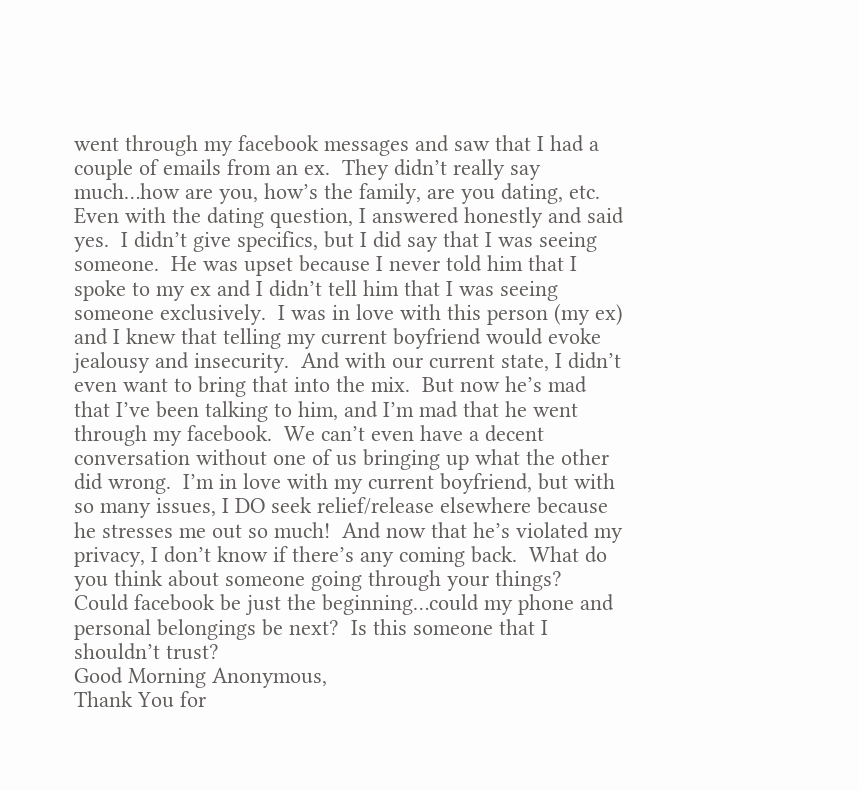went through my facebook messages and saw that I had a couple of emails from an ex.  They didn’t really say much…how are you, how’s the family, are you dating, etc.  Even with the dating question, I answered honestly and said yes.  I didn’t give specifics, but I did say that I was seeing someone.  He was upset because I never told him that I spoke to my ex and I didn’t tell him that I was seeing someone exclusively.  I was in love with this person (my ex) and I knew that telling my current boyfriend would evoke jealousy and insecurity.  And with our current state, I didn’t even want to bring that into the mix.  But now he’s mad that I’ve been talking to him, and I’m mad that he went through my facebook.  We can’t even have a decent conversation without one of us bringing up what the other did wrong.  I’m in love with my current boyfriend, but with so many issues, I DO seek relief/release elsewhere because he stresses me out so much!  And now that he’s violated my privacy, I don’t know if there’s any coming back.  What do you think about someone going through your things?  Could facebook be just the beginning…could my phone and personal belongings be next?  Is this someone that I shouldn’t trust?
Good Morning Anonymous,
Thank You for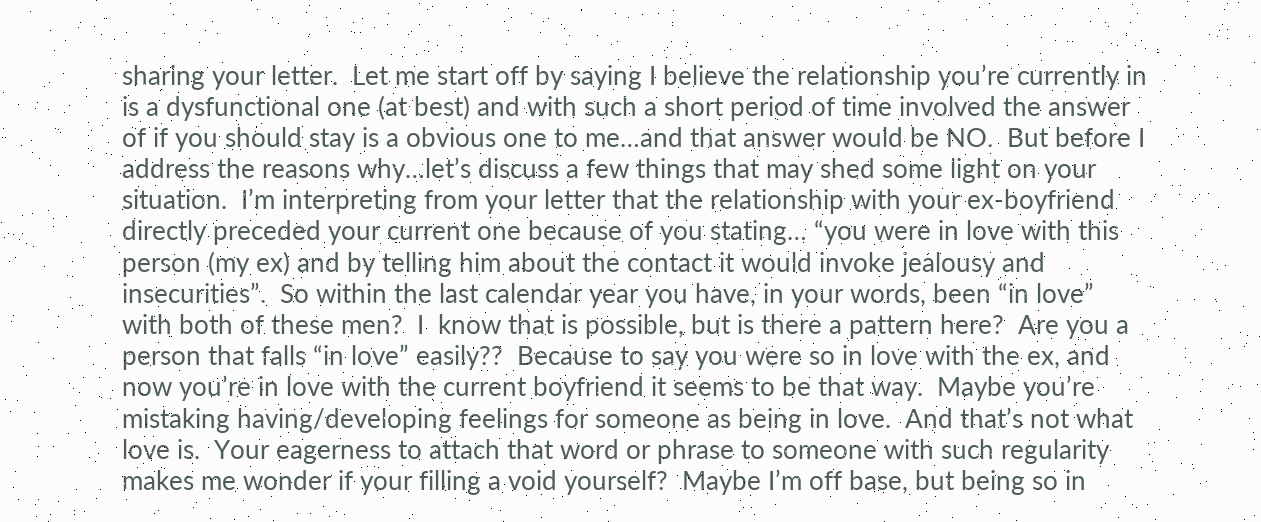sharing your letter.  Let me start off by saying I believe the relationship you’re currently in is a dysfunctional one (at best) and with such a short period of time involved the answer of if you should stay is a obvious one to me…and that answer would be NO.  But before I address the reasons why…let’s discuss a few things that may shed some light on your situation.  I’m interpreting from your letter that the relationship with your ex-boyfriend directly preceded your current one because of you stating… “you were in love with this person (my ex) and by telling him about the contact it would invoke jealousy and insecurities”.  So within the last calendar year you have, in your words, been “in love” with both of these men?  I  know that is possible, but is there a pattern here?  Are you a person that falls “in love” easily??  Because to say you were so in love with the ex, and now you’re in love with the current boyfriend it seems to be that way.  Maybe you’re mistaking having/developing feelings for someone as being in love.  And that’s not what love is.  Your eagerness to attach that word or phrase to someone with such regularity makes me wonder if your filling a void yourself?  Maybe I’m off base, but being so in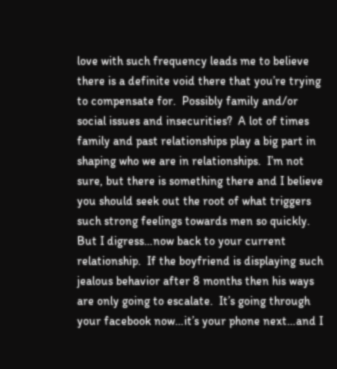love with such frequency leads me to believe there is a definite void there that you’re trying to compensate for.  Possibly family and/or social issues and insecurities?  A lot of times family and past relationships play a big part in shaping who we are in relationships.  I’m not sure, but there is something there and I believe you should seek out the root of what triggers such strong feelings towards men so quickly.  But I digress…now back to your current relationship.  If the boyfriend is displaying such jealous behavior after 8 months then his ways are only going to escalate.  It’s going through your facebook now…it’s your phone next…and I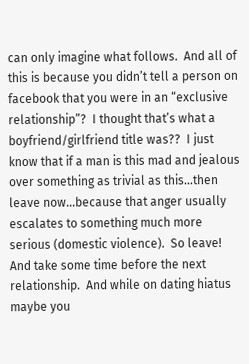can only imagine what follows.  And all of this is because you didn’t tell a person on facebook that you were in an “exclusive relationship”?  I thought that’s what a boyfriend/girlfriend title was??  I just know that if a man is this mad and jealous over something as trivial as this…then leave now…because that anger usually escalates to something much more serious (domestic violence).  So leave!  And take some time before the next relationship.  And while on dating hiatus maybe you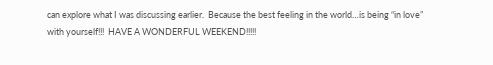can explore what I was discussing earlier.  Because the best feeling in the world…is being “in love” with yourself!!!  HAVE A WONDERFUL WEEKEND!!!!!